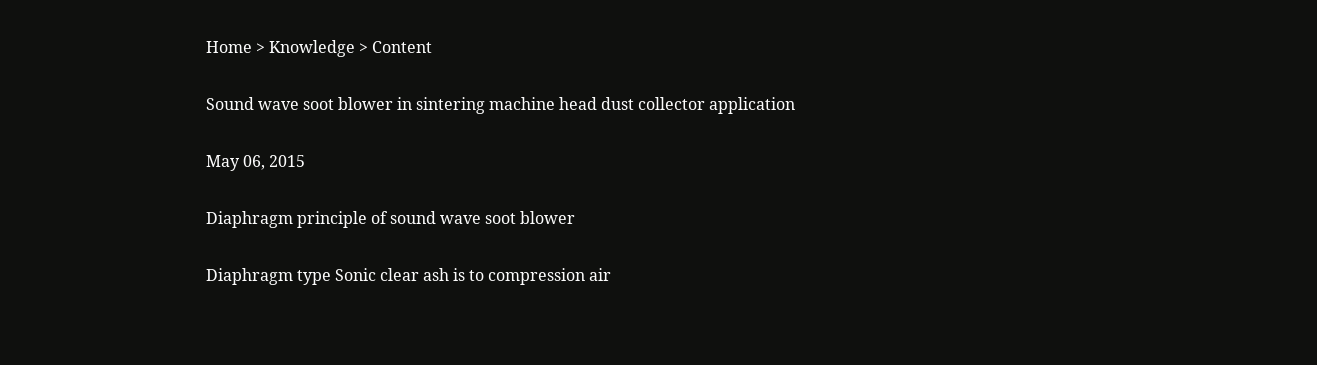Home > Knowledge > Content

Sound wave soot blower in sintering machine head dust collector application

May 06, 2015

Diaphragm principle of sound wave soot blower

Diaphragm type Sonic clear ash is to compression air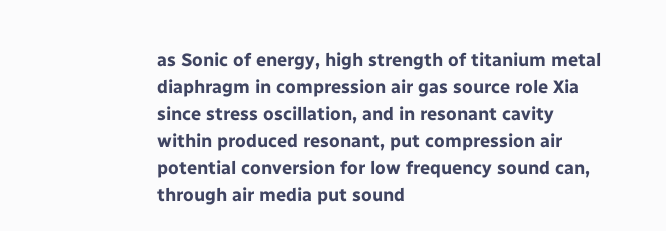as Sonic of energy, high strength of titanium metal diaphragm in compression air gas source role Xia since stress oscillation, and in resonant cavity within produced resonant, put compression air potential conversion for low frequency sound can, through air media put sound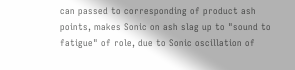can passed to corresponding of product ash points, makes Sonic on ash slag up to "sound to fatigue" of role, due to Sonic oscillation of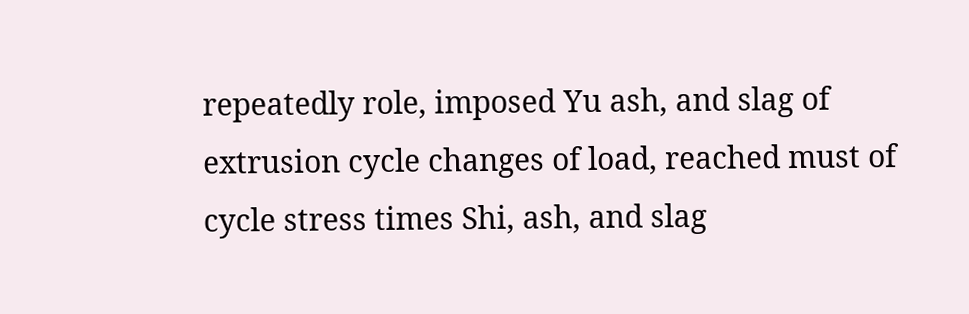repeatedly role, imposed Yu ash, and slag of extrusion cycle changes of load, reached must of cycle stress times Shi, ash, and slag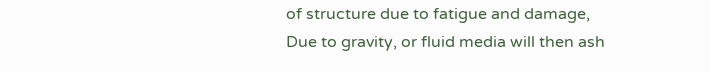of structure due to fatigue and damage, Due to gravity, or fluid media will then ash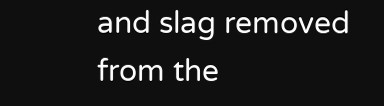and slag removed from the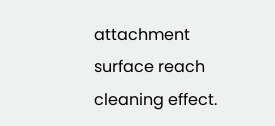attachment surface reach cleaning effect.